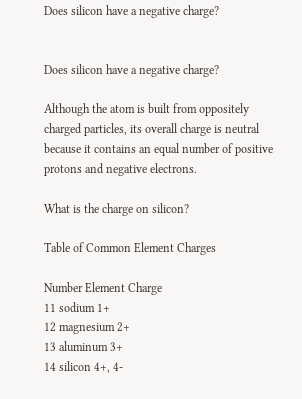Does silicon have a negative charge?


Does silicon have a negative charge?

Although the atom is built from oppositely charged particles, its overall charge is neutral because it contains an equal number of positive protons and negative electrons.

What is the charge on silicon?

Table of Common Element Charges

Number Element Charge
11 sodium 1+
12 magnesium 2+
13 aluminum 3+
14 silicon 4+, 4-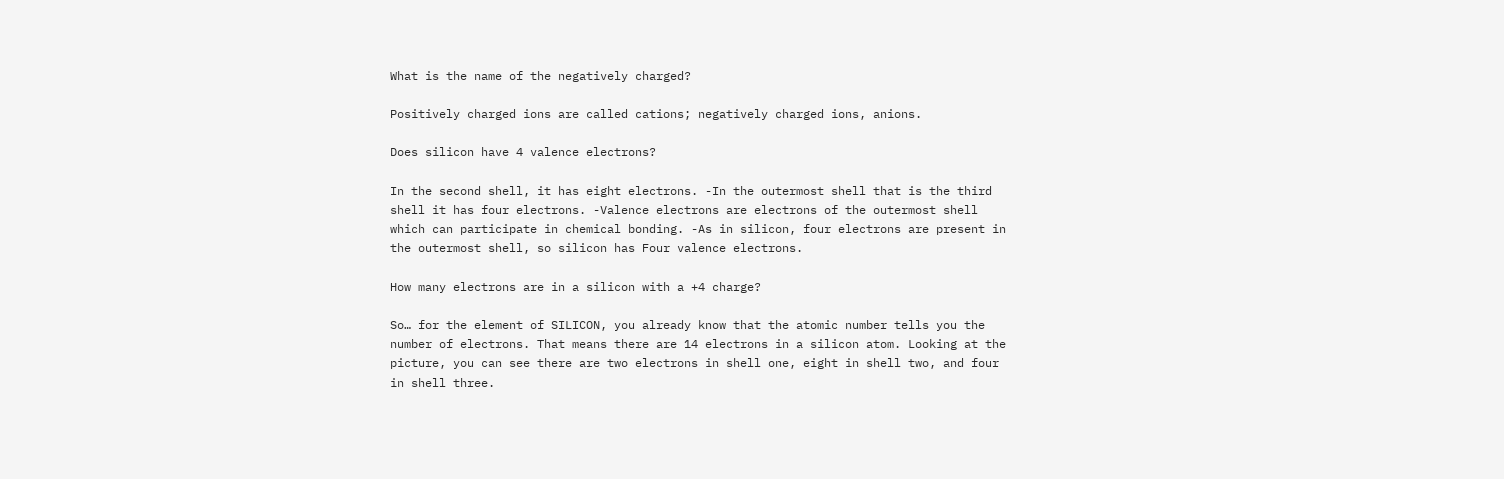What is the name of the negatively charged?

Positively charged ions are called cations; negatively charged ions, anions.

Does silicon have 4 valence electrons?

In the second shell, it has eight electrons. -In the outermost shell that is the third shell it has four electrons. -Valence electrons are electrons of the outermost shell which can participate in chemical bonding. -As in silicon, four electrons are present in the outermost shell, so silicon has Four valence electrons.

How many electrons are in a silicon with a +4 charge?

So… for the element of SILICON, you already know that the atomic number tells you the number of electrons. That means there are 14 electrons in a silicon atom. Looking at the picture, you can see there are two electrons in shell one, eight in shell two, and four in shell three.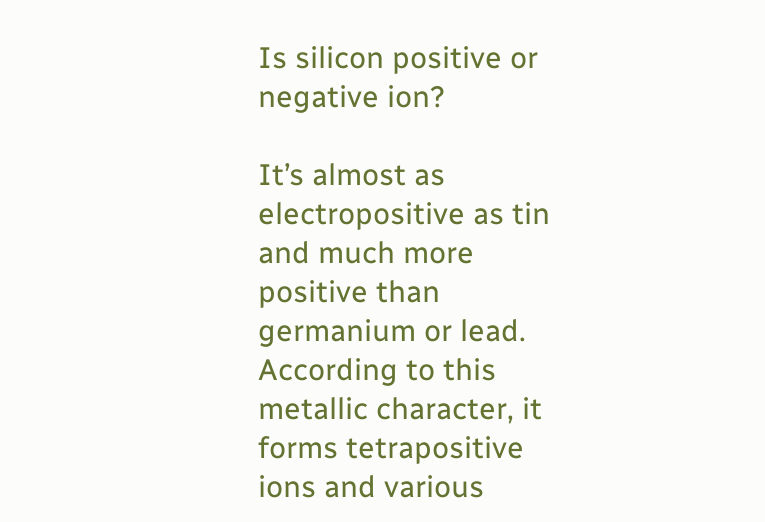Is silicon positive or negative ion?

It’s almost as electropositive as tin and much more positive than germanium or lead. According to this metallic character, it forms tetrapositive ions and various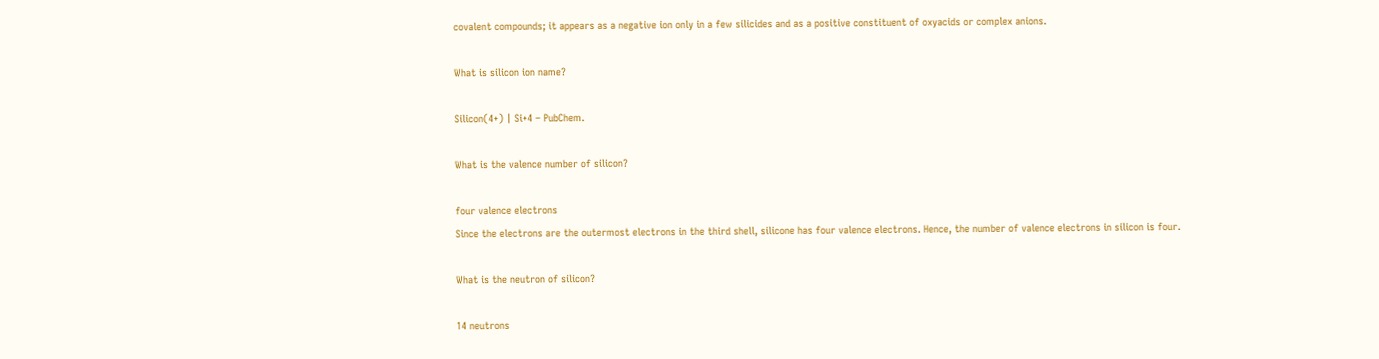covalent compounds; it appears as a negative ion only in a few silicides and as a positive constituent of oxyacids or complex anions.

What is silicon ion name?

Silicon(4+) | Si+4 – PubChem.

What is the valence number of silicon?

four valence electrons
Since the electrons are the outermost electrons in the third shell, silicone has four valence electrons. Hence, the number of valence electrons in silicon is four.

What is the neutron of silicon?

14 neutrons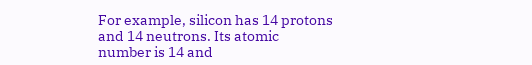For example, silicon has 14 protons and 14 neutrons. Its atomic number is 14 and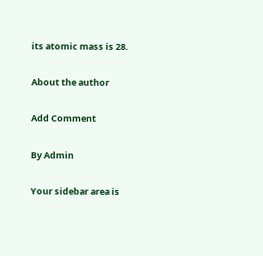its atomic mass is 28.

About the author

Add Comment

By Admin

Your sidebar area is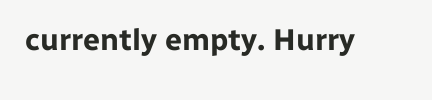currently empty. Hurry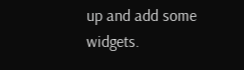up and add some widgets.